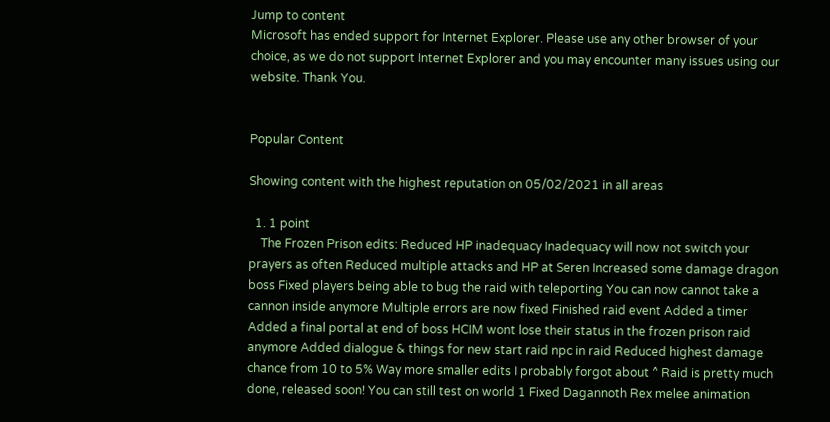Jump to content
Microsoft has ended support for Internet Explorer. Please use any other browser of your choice, as we do not support Internet Explorer and you may encounter many issues using our website. Thank You.


Popular Content

Showing content with the highest reputation on 05/02/2021 in all areas

  1. 1 point
    The Frozen Prison edits: Reduced HP inadequacy Inadequacy will now not switch your prayers as often Reduced multiple attacks and HP at Seren Increased some damage dragon boss Fixed players being able to bug the raid with teleporting You can now cannot take a cannon inside anymore Multiple errors are now fixed Finished raid event Added a timer Added a final portal at end of boss HCIM wont lose their status in the frozen prison raid anymore Added dialogue & things for new start raid npc in raid Reduced highest damage chance from 10 to 5% Way more smaller edits I probably forgot about ^ Raid is pretty much done, released soon! You can still test on world 1 Fixed Dagannoth Rex melee animation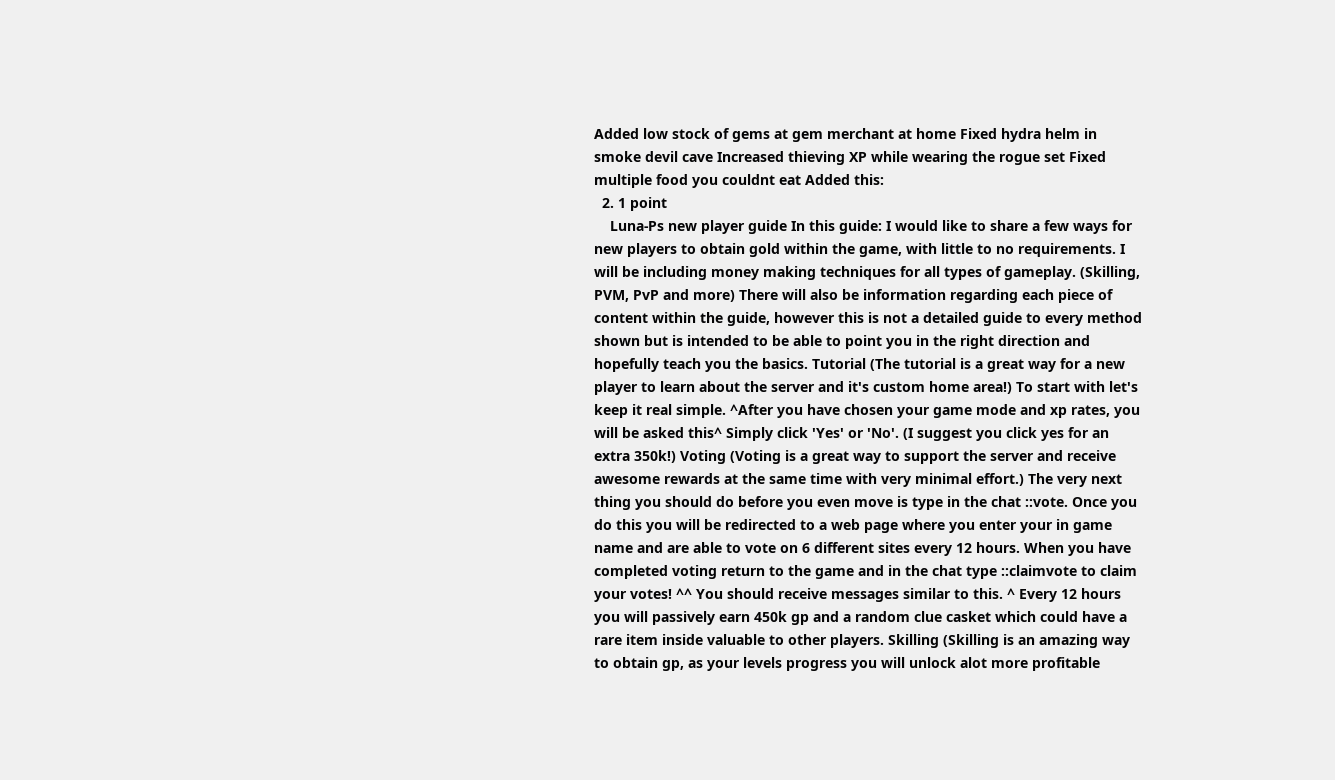Added low stock of gems at gem merchant at home Fixed hydra helm in smoke devil cave Increased thieving XP while wearing the rogue set Fixed multiple food you couldnt eat Added this:
  2. 1 point
    Luna-Ps new player guide In this guide: I would like to share a few ways for new players to obtain gold within the game, with little to no requirements. I will be including money making techniques for all types of gameplay. (Skilling, PVM, PvP and more) There will also be information regarding each piece of content within the guide, however this is not a detailed guide to every method shown but is intended to be able to point you in the right direction and hopefully teach you the basics. Tutorial (The tutorial is a great way for a new player to learn about the server and it's custom home area!) To start with let's keep it real simple. ^After you have chosen your game mode and xp rates, you will be asked this^ Simply click 'Yes' or 'No'. (I suggest you click yes for an extra 350k!) Voting (Voting is a great way to support the server and receive awesome rewards at the same time with very minimal effort.) The very next thing you should do before you even move is type in the chat ::vote. Once you do this you will be redirected to a web page where you enter your in game name and are able to vote on 6 different sites every 12 hours. When you have completed voting return to the game and in the chat type ::claimvote to claim your votes! ^^ You should receive messages similar to this. ^ Every 12 hours you will passively earn 450k gp and a random clue casket which could have a rare item inside valuable to other players. Skilling (Skilling is an amazing way to obtain gp, as your levels progress you will unlock alot more profitable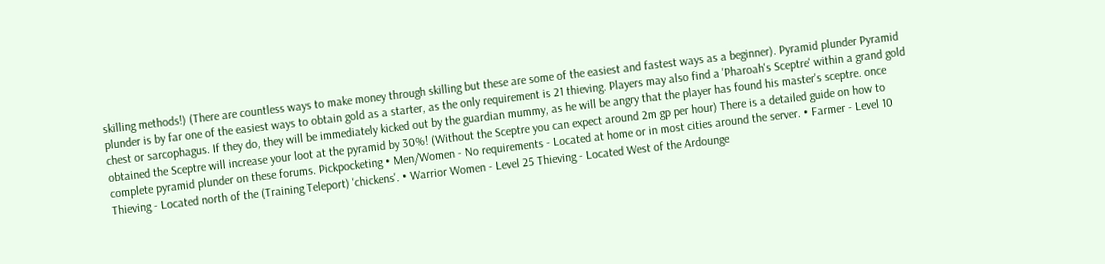skilling methods!) (There are countless ways to make money through skilling but these are some of the easiest and fastest ways as a beginner). Pyramid plunder Pyramid plunder is by far one of the easiest ways to obtain gold as a starter, as the only requirement is 21 thieving. Players may also find a 'Pharoah's Sceptre' within a grand gold chest or sarcophagus. If they do, they will be immediately kicked out by the guardian mummy, as he will be angry that the player has found his master's sceptre. once obtained the Sceptre will increase your loot at the pyramid by 30%! (Without the Sceptre you can expect around 2m gp per hour) There is a detailed guide on how to complete pyramid plunder on these forums. Pickpocketing • Men/Women - No requirements - Located at home or in most cities around the server. • Farmer - Level 10 Thieving - Located north of the (Training Teleport) 'chickens'. • Warrior Women - Level 25 Thieving - Located West of the Ardounge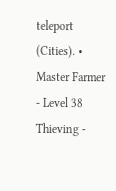teleport (Cities). • Master Farmer - Level 38 Thieving -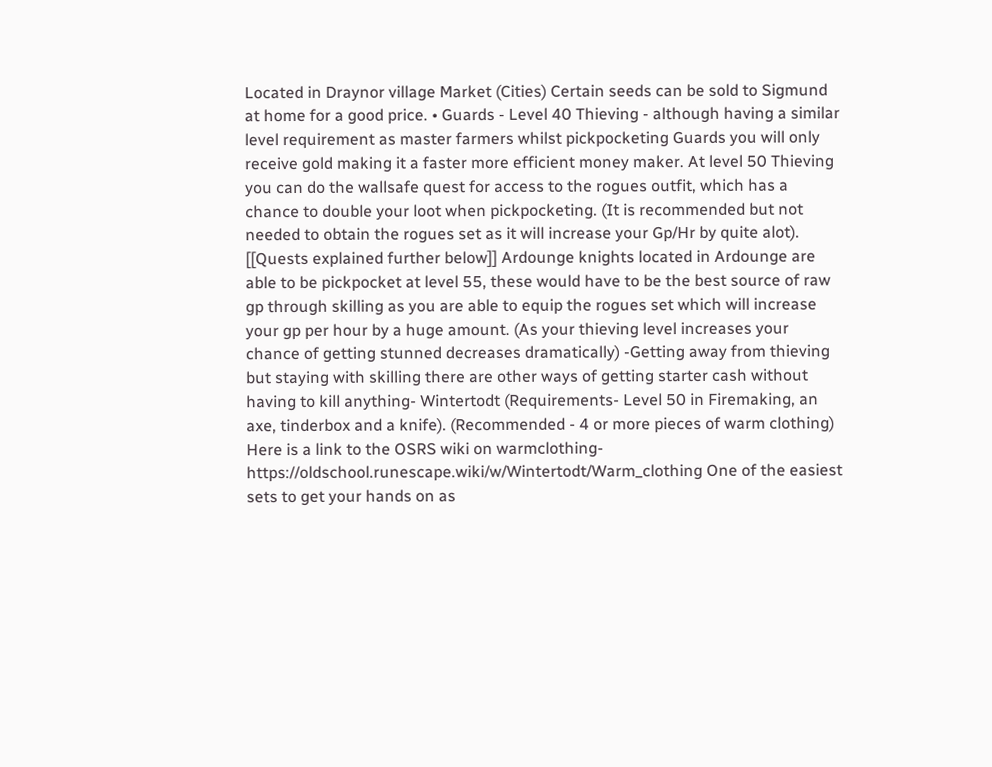Located in Draynor village Market (Cities) Certain seeds can be sold to Sigmund at home for a good price. • Guards - Level 40 Thieving - although having a similar level requirement as master farmers whilst pickpocketing Guards you will only receive gold making it a faster more efficient money maker. At level 50 Thieving you can do the wallsafe quest for access to the rogues outfit, which has a chance to double your loot when pickpocketing. (It is recommended but not needed to obtain the rogues set as it will increase your Gp/Hr by quite alot). [[Quests explained further below]] Ardounge knights located in Ardounge are able to be pickpocket at level 55, these would have to be the best source of raw gp through skilling as you are able to equip the rogues set which will increase your gp per hour by a huge amount. (As your thieving level increases your chance of getting stunned decreases dramatically) -Getting away from thieving but staying with skilling there are other ways of getting starter cash without having to kill anything- Wintertodt (Requirements- Level 50 in Firemaking, an axe, tinderbox and a knife). (Recommended - 4 or more pieces of warm clothing) Here is a link to the OSRS wiki on warmclothing- https://oldschool.runescape.wiki/w/Wintertodt/Warm_clothing One of the easiest sets to get your hands on as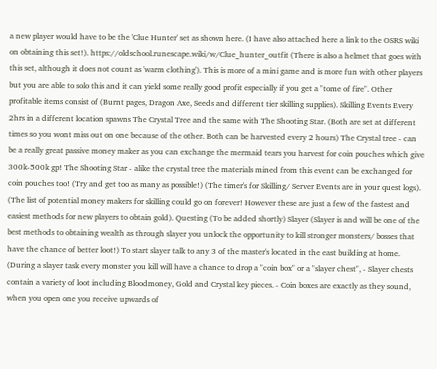a new player would have to be the 'Clue Hunter' set as shown here. (I have also attached here a link to the OSRS wiki on obtaining this set!). https://oldschool.runescape.wiki/w/Clue_hunter_outfit (There is also a helmet that goes with this set, although it does not count as 'warm clothing'). This is more of a mini game and is more fun with other players but you are able to solo this and it can yield some really good profit especially if you get a "tome of fire". Other profitable items consist of (Burnt pages, Dragon Axe, Seeds and different tier skilling supplies). Skilling Events Every 2hrs in a different location spawns The Crystal Tree and the same with The Shooting Star. (Both are set at different times so you wont miss out on one because of the other. Both can be harvested every 2 hours) The Crystal tree - can be a really great passive money maker as you can exchange the mermaid tears you harvest for coin pouches which give 300k-500k gp! The Shooting Star - alike the crystal tree the materials mined from this event can be exchanged for coin pouches too! (Try and get too as many as possible!) (The timer's for Skilling/ Server Events are in your quest logs). (The list of potential money makers for skilling could go on forever! However these are just a few of the fastest and easiest methods for new players to obtain gold). Questing (To be added shortly) Slayer (Slayer is and will be one of the best methods to obtaining wealth as through slayer you unlock the opportunity to kill stronger monsters/ bosses that have the chance of better loot!) To start slayer talk to any 3 of the master's located in the east building at home. (During a slayer task every monster you kill will have a chance to drop a "coin box" or a "slayer chest", - Slayer chests contain a variety of loot including Bloodmoney, Gold and Crystal key pieces. - Coin boxes are exactly as they sound, when you open one you receive upwards of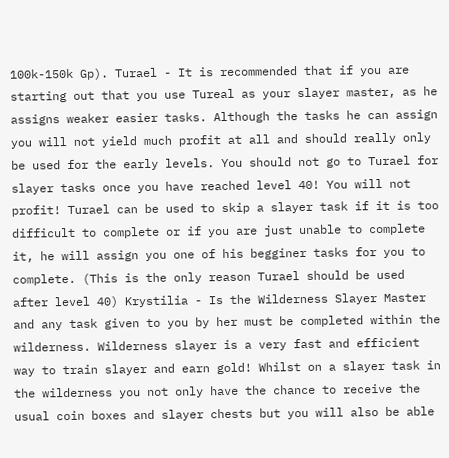100k-150k Gp). Turael - It is recommended that if you are starting out that you use Tureal as your slayer master, as he assigns weaker easier tasks. Although the tasks he can assign you will not yield much profit at all and should really only be used for the early levels. You should not go to Turael for slayer tasks once you have reached level 40! You will not profit! Turael can be used to skip a slayer task if it is too difficult to complete or if you are just unable to complete it, he will assign you one of his begginer tasks for you to complete. (This is the only reason Turael should be used after level 40) Krystilia - Is the Wilderness Slayer Master and any task given to you by her must be completed within the wilderness. Wilderness slayer is a very fast and efficient way to train slayer and earn gold! Whilst on a slayer task in the wilderness you not only have the chance to receive the usual coin boxes and slayer chests but you will also be able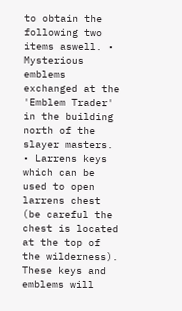to obtain the following two items aswell. • Mysterious emblems exchanged at the 'Emblem Trader' in the building north of the slayer masters. • Larrens keys which can be used to open larrens chest (be careful the chest is located at the top of the wilderness). These keys and emblems will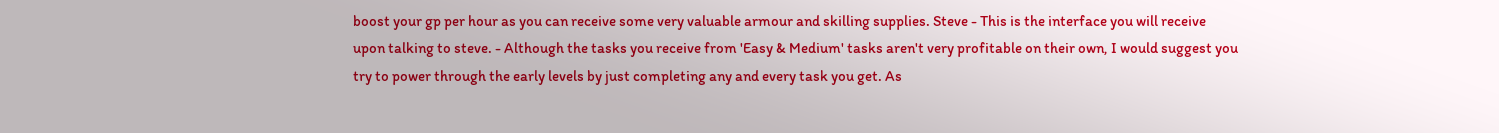boost your gp per hour as you can receive some very valuable armour and skilling supplies. Steve - This is the interface you will receive upon talking to steve. - Although the tasks you receive from 'Easy & Medium' tasks aren't very profitable on their own, I would suggest you try to power through the early levels by just completing any and every task you get. As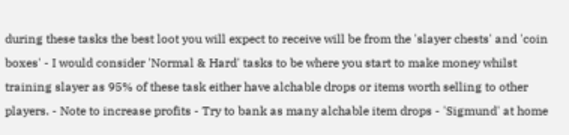during these tasks the best loot you will expect to receive will be from the 'slayer chests' and 'coin boxes' - I would consider 'Normal & Hard' tasks to be where you start to make money whilst training slayer as 95% of these task either have alchable drops or items worth selling to other players. - Note to increase profits - Try to bank as many alchable item drops - 'Sigmund' at home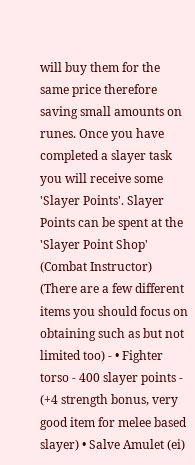will buy them for the same price therefore saving small amounts on runes. Once you have completed a slayer task you will receive some 'Slayer Points'. Slayer Points can be spent at the 'Slayer Point Shop' (Combat Instructor) (There are a few different items you should focus on obtaining such as but not limited too) - • Fighter torso - 400 slayer points - (+4 strength bonus, very good item for melee based slayer) • Salve Amulet (ei)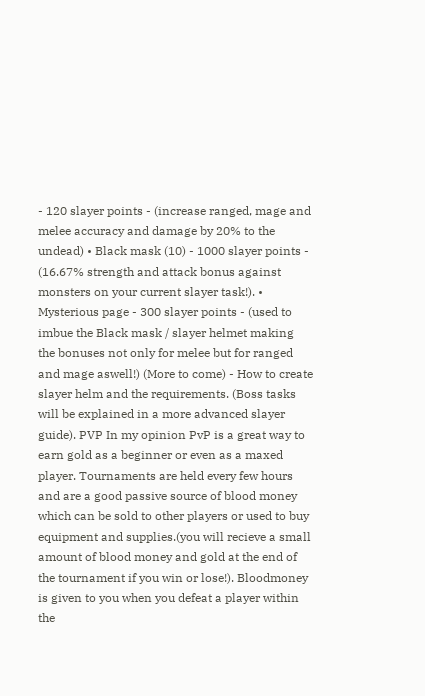- 120 slayer points - (increase ranged, mage and melee accuracy and damage by 20% to the undead) • Black mask (10) - 1000 slayer points - (16.67% strength and attack bonus against monsters on your current slayer task!). • Mysterious page - 300 slayer points - (used to imbue the Black mask / slayer helmet making the bonuses not only for melee but for ranged and mage aswell!) (More to come) - How to create slayer helm and the requirements. (Boss tasks will be explained in a more advanced slayer guide). PVP In my opinion PvP is a great way to earn gold as a beginner or even as a maxed player. Tournaments are held every few hours and are a good passive source of blood money which can be sold to other players or used to buy equipment and supplies.(you will recieve a small amount of blood money and gold at the end of the tournament if you win or lose!). Bloodmoney is given to you when you defeat a player within the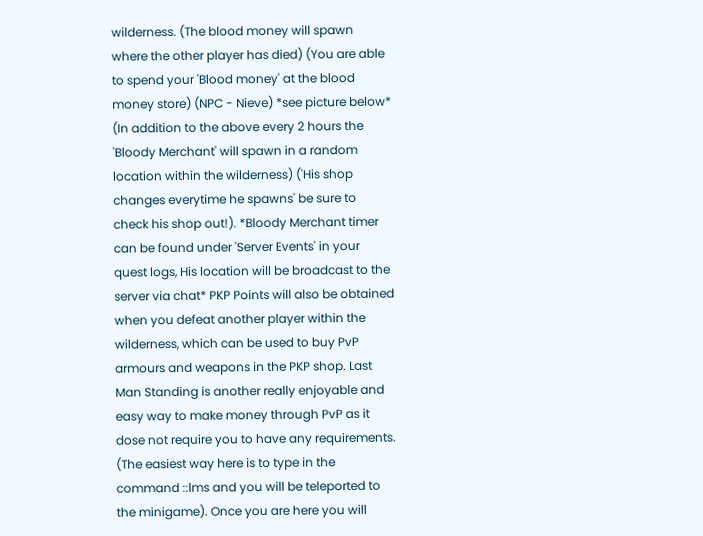wilderness. (The blood money will spawn where the other player has died) (You are able to spend your 'Blood money' at the blood money store) (NPC - Nieve) *see picture below* (In addition to the above every 2 hours the 'Bloody Merchant' will spawn in a random location within the wilderness) ('His shop changes everytime he spawns' be sure to check his shop out!). *Bloody Merchant timer can be found under 'Server Events' in your quest logs, His location will be broadcast to the server via chat* PKP Points will also be obtained when you defeat another player within the wilderness, which can be used to buy PvP armours and weapons in the PKP shop. Last Man Standing is another really enjoyable and easy way to make money through PvP as it dose not require you to have any requirements. (The easiest way here is to type in the command ::lms and you will be teleported to the minigame). Once you are here you will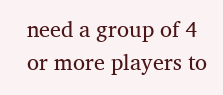need a group of 4 or more players to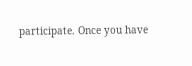participate. Once you have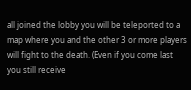all joined the lobby you will be teleported to a map where you and the other 3 or more players will fight to the death. (Even if you come last you still receive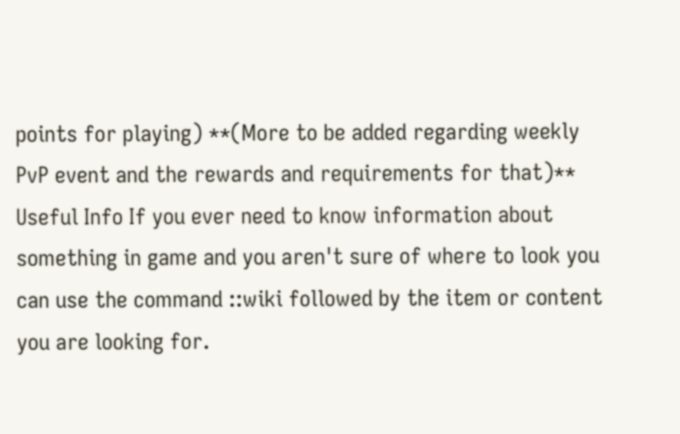points for playing) **(More to be added regarding weekly PvP event and the rewards and requirements for that)** Useful Info If you ever need to know information about something in game and you aren't sure of where to look you can use the command ::wiki followed by the item or content you are looking for.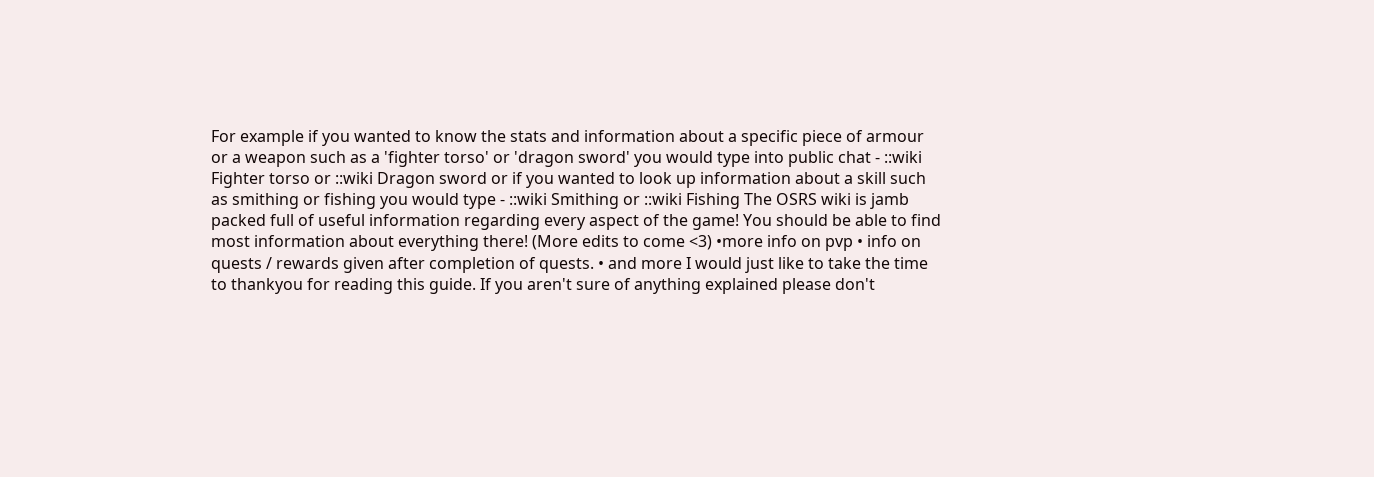For example if you wanted to know the stats and information about a specific piece of armour or a weapon such as a 'fighter torso' or 'dragon sword' you would type into public chat - ::wiki Fighter torso or ::wiki Dragon sword or if you wanted to look up information about a skill such as smithing or fishing you would type - ::wiki Smithing or ::wiki Fishing The OSRS wiki is jamb packed full of useful information regarding every aspect of the game! You should be able to find most information about everything there! (More edits to come <3) •more info on pvp • info on quests / rewards given after completion of quests. • and more I would just like to take the time to thankyou for reading this guide. If you aren't sure of anything explained please don't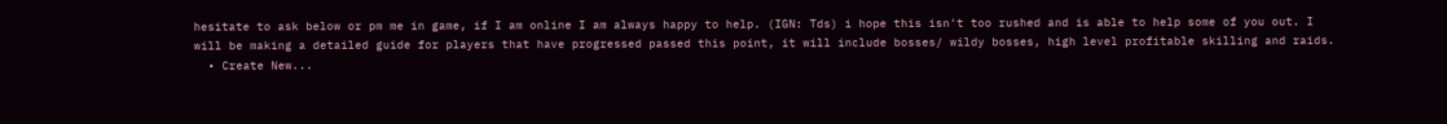hesitate to ask below or pm me in game, if I am online I am always happy to help. (IGN: Tds) i hope this isn't too rushed and is able to help some of you out. I will be making a detailed guide for players that have progressed passed this point, it will include bosses/ wildy bosses, high level profitable skilling and raids.
  • Create New...